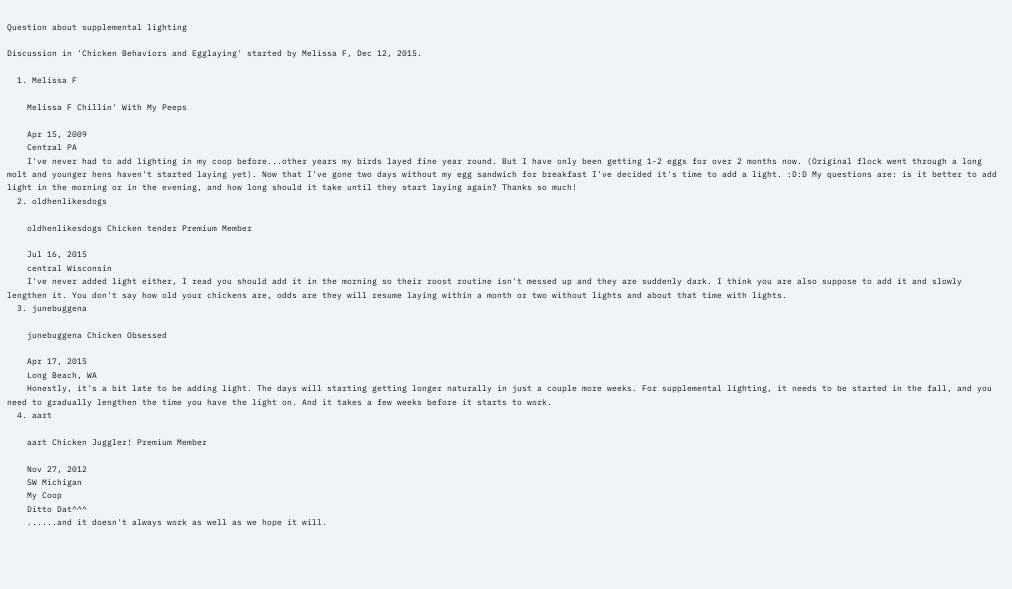Question about supplemental lighting

Discussion in 'Chicken Behaviors and Egglaying' started by Melissa F, Dec 12, 2015.

  1. Melissa F

    Melissa F Chillin' With My Peeps

    Apr 15, 2009
    Central PA
    I've never had to add lighting in my coop before...other years my birds layed fine year round. But I have only been getting 1-2 eggs for over 2 months now. (Original flock went through a long molt and younger hens haven't started laying yet). Now that I've gone two days without my egg sandwich for breakfast I've decided it's time to add a light. :D:D My questions are: is it better to add light in the morning or in the evening, and how long should it take until they start laying again? Thanks so much!
  2. oldhenlikesdogs

    oldhenlikesdogs Chicken tender Premium Member

    Jul 16, 2015
    central Wisconsin
    I've never added light either, I read you should add it in the morning so their roost routine isn't messed up and they are suddenly dark. I think you are also suppose to add it and slowly lengthen it. You don't say how old your chickens are, odds are they will resume laying within a month or two without lights and about that time with lights.
  3. junebuggena

    junebuggena Chicken Obsessed

    Apr 17, 2015
    Long Beach, WA
    Honestly, it's a bit late to be adding light. The days will starting getting longer naturally in just a couple more weeks. For supplemental lighting, it needs to be started in the fall, and you need to gradually lengthen the time you have the light on. And it takes a few weeks before it starts to work.
  4. aart

    aart Chicken Juggler! Premium Member

    Nov 27, 2012
    SW Michigan
    My Coop
    Ditto Dat^^^
    ......and it doesn't always work as well as we hope it will.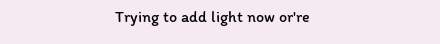Trying to add light now or're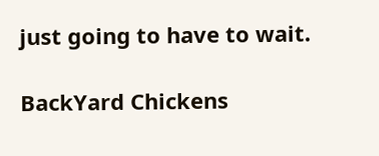just going to have to wait.

BackYard Chickens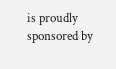is proudly sponsored by